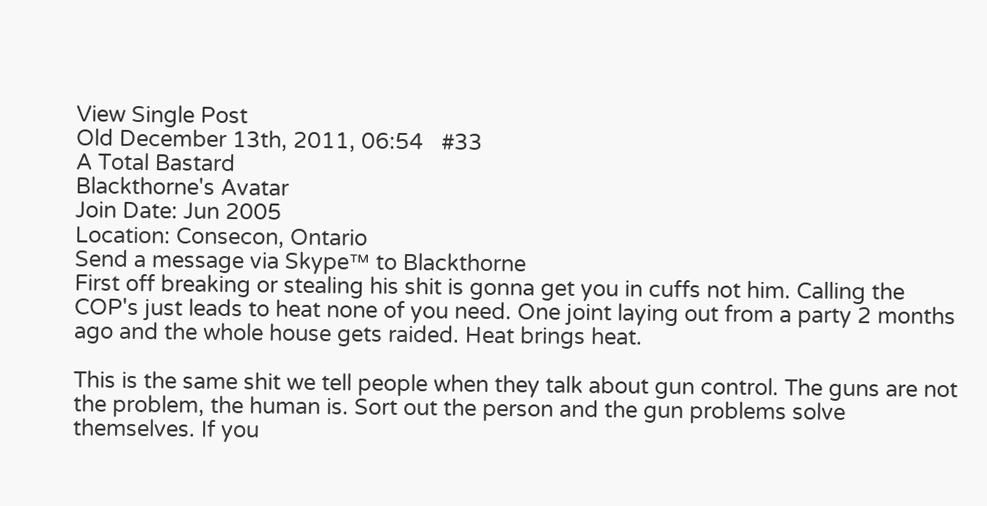View Single Post
Old December 13th, 2011, 06:54   #33
A Total Bastard
Blackthorne's Avatar
Join Date: Jun 2005
Location: Consecon, Ontario
Send a message via Skype™ to Blackthorne
First off breaking or stealing his shit is gonna get you in cuffs not him. Calling the COP's just leads to heat none of you need. One joint laying out from a party 2 months ago and the whole house gets raided. Heat brings heat.

This is the same shit we tell people when they talk about gun control. The guns are not the problem, the human is. Sort out the person and the gun problems solve themselves. If you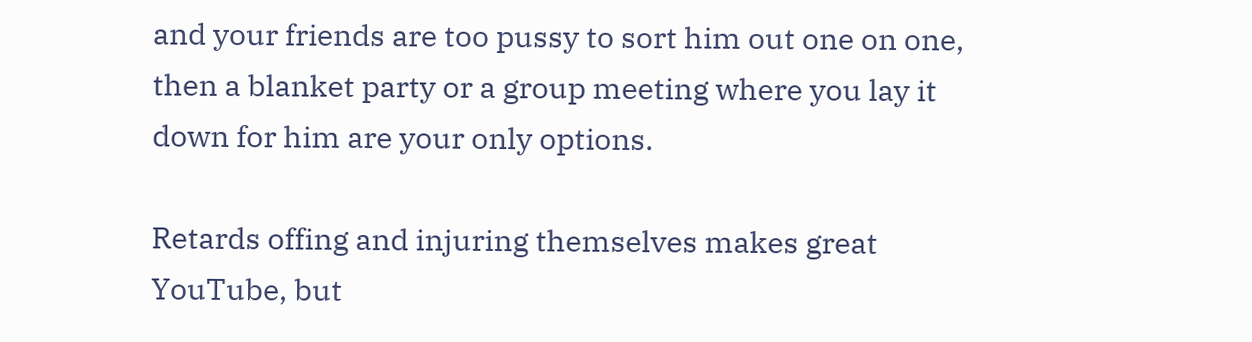and your friends are too pussy to sort him out one on one, then a blanket party or a group meeting where you lay it down for him are your only options.

Retards offing and injuring themselves makes great YouTube, but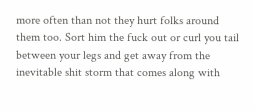more often than not they hurt folks around them too. Sort him the fuck out or curl you tail between your legs and get away from the inevitable shit storm that comes along with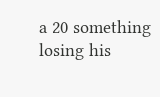a 20 something losing his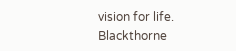vision for life.
Blackthorne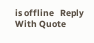is offline   Reply With Quote